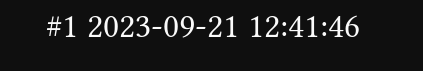#1 2023-09-21 12:41:46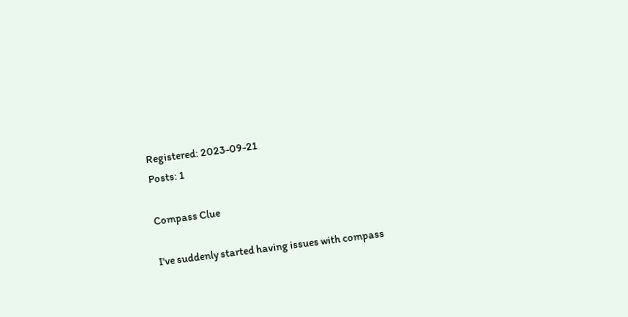Registered: 2023-09-21
Posts: 1

Compass Clue

I've suddenly started having issues with compass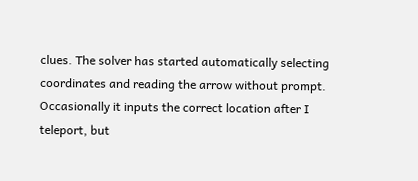clues. The solver has started automatically selecting coordinates and reading the arrow without prompt. Occasionally it inputs the correct location after I teleport, but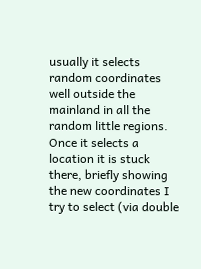usually it selects random coordinates well outside the mainland in all the random little regions. Once it selects a location it is stuck there, briefly showing the new coordinates I try to select (via double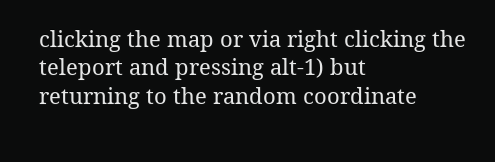clicking the map or via right clicking the teleport and pressing alt-1) but returning to the random coordinate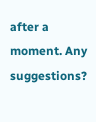after a moment. Any suggestions?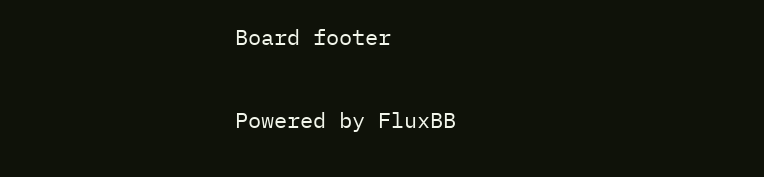Board footer

Powered by FluxBB